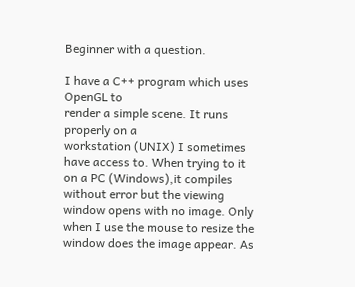Beginner with a question.

I have a C++ program which uses OpenGL to
render a simple scene. It runs properly on a
workstation (UNIX) I sometimes have access to. When trying to it on a PC (Windows),it compiles without error but the viewing window opens with no image. Only when I use the mouse to resize the window does the image appear. As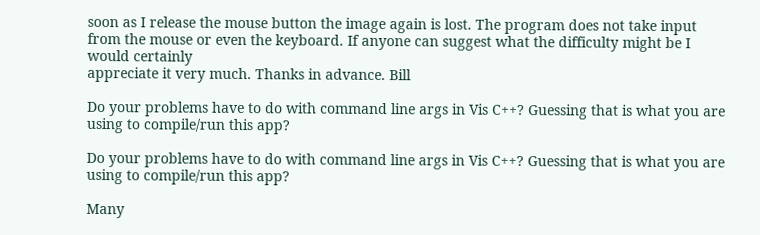soon as I release the mouse button the image again is lost. The program does not take input from the mouse or even the keyboard. If anyone can suggest what the difficulty might be I would certainly
appreciate it very much. Thanks in advance. Bill

Do your problems have to do with command line args in Vis C++? Guessing that is what you are using to compile/run this app?

Do your problems have to do with command line args in Vis C++? Guessing that is what you are using to compile/run this app?

Many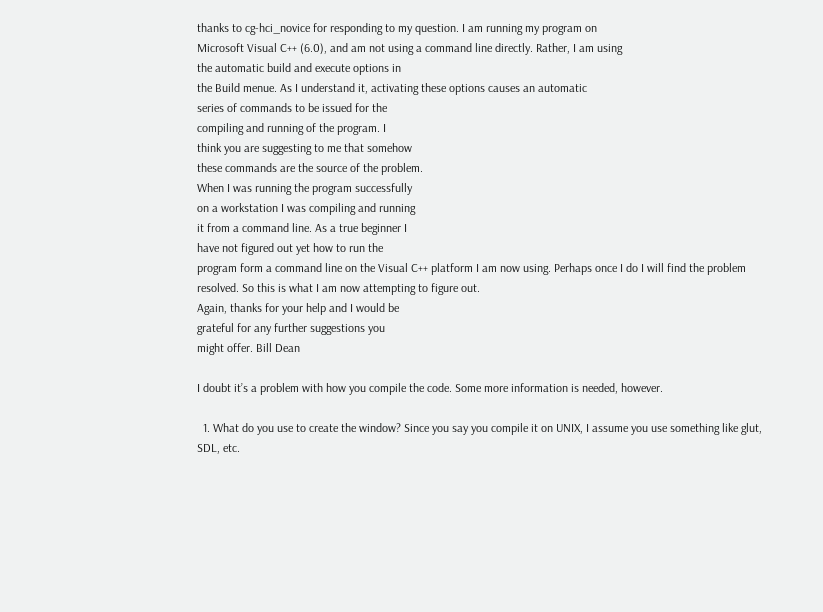thanks to cg-hci_novice for responding to my question. I am running my program on
Microsoft Visual C++ (6.0), and am not using a command line directly. Rather, I am using
the automatic build and execute options in
the Build menue. As I understand it, activating these options causes an automatic
series of commands to be issued for the
compiling and running of the program. I
think you are suggesting to me that somehow
these commands are the source of the problem.
When I was running the program successfully
on a workstation I was compiling and running
it from a command line. As a true beginner I
have not figured out yet how to run the
program form a command line on the Visual C++ platform I am now using. Perhaps once I do I will find the problem resolved. So this is what I am now attempting to figure out.
Again, thanks for your help and I would be
grateful for any further suggestions you
might offer. Bill Dean

I doubt it’s a problem with how you compile the code. Some more information is needed, however.

  1. What do you use to create the window? Since you say you compile it on UNIX, I assume you use something like glut, SDL, etc.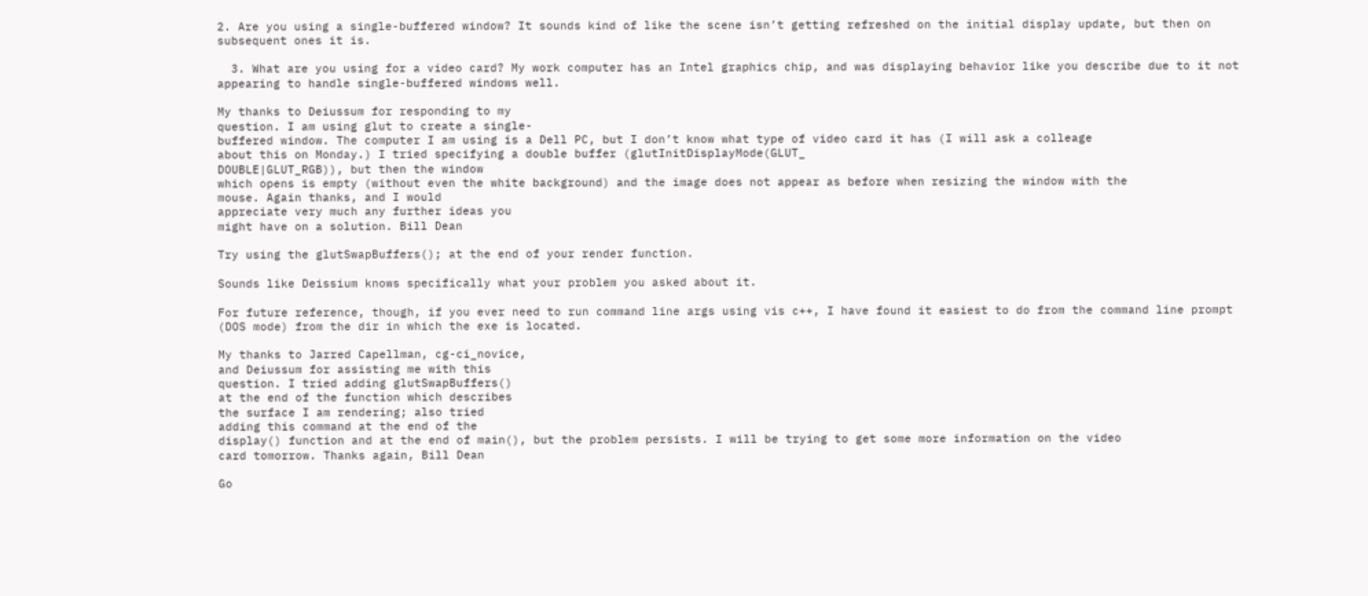2. Are you using a single-buffered window? It sounds kind of like the scene isn’t getting refreshed on the initial display update, but then on subsequent ones it is.

  3. What are you using for a video card? My work computer has an Intel graphics chip, and was displaying behavior like you describe due to it not appearing to handle single-buffered windows well.

My thanks to Deiussum for responding to my
question. I am using glut to create a single-
buffered window. The computer I am using is a Dell PC, but I don’t know what type of video card it has (I will ask a colleage
about this on Monday.) I tried specifying a double buffer (glutInitDisplayMode(GLUT_
DOUBLE|GLUT_RGB)), but then the window
which opens is empty (without even the white background) and the image does not appear as before when resizing the window with the
mouse. Again thanks, and I would
appreciate very much any further ideas you
might have on a solution. Bill Dean

Try using the glutSwapBuffers(); at the end of your render function.

Sounds like Deissium knows specifically what your problem you asked about it.

For future reference, though, if you ever need to run command line args using vis c++, I have found it easiest to do from the command line prompt (DOS mode) from the dir in which the exe is located.

My thanks to Jarred Capellman, cg-ci_novice,
and Deiussum for assisting me with this
question. I tried adding glutSwapBuffers()
at the end of the function which describes
the surface I am rendering; also tried
adding this command at the end of the
display() function and at the end of main(), but the problem persists. I will be trying to get some more information on the video
card tomorrow. Thanks again, Bill Dean

Go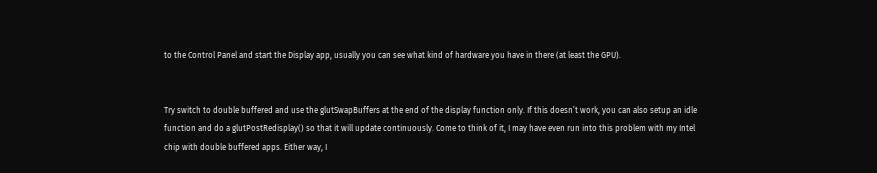to the Control Panel and start the Display app, usually you can see what kind of hardware you have in there (at least the GPU).


Try switch to double buffered and use the glutSwapBuffers at the end of the display function only. If this doesn’t work, you can also setup an idle function and do a glutPostRedisplay() so that it will update continuously. Come to think of it, I may have even run into this problem with my Intel chip with double buffered apps. Either way, I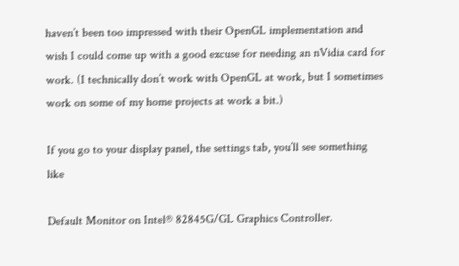haven’t been too impressed with their OpenGL implementation and wish I could come up with a good excuse for needing an nVidia card for work. (I technically don’t work with OpenGL at work, but I sometimes work on some of my home projects at work a bit.)

If you go to your display panel, the settings tab, you’ll see something like

Default Monitor on Intel® 82845G/GL Graphics Controller.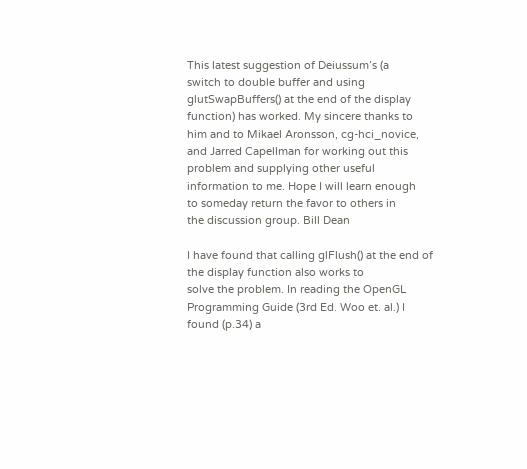This latest suggestion of Deiussum’s (a
switch to double buffer and using
glutSwapBuffers() at the end of the display
function) has worked. My sincere thanks to him and to Mikael Aronsson, cg-hci_novice,
and Jarred Capellman for working out this problem and supplying other useful
information to me. Hope I will learn enough
to someday return the favor to others in
the discussion group. Bill Dean

I have found that calling glFlush() at the end of the display function also works to
solve the problem. In reading the OpenGL
Programming Guide (3rd Ed. Woo et. al.) I
found (p.34) a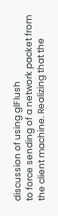discussion of using glFlush
to force sending of a network packet from
the client machine. Realizing that the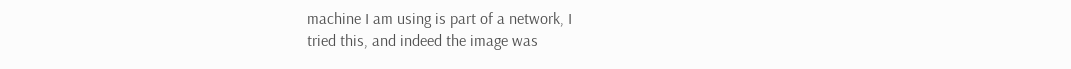machine I am using is part of a network, I
tried this, and indeed the image was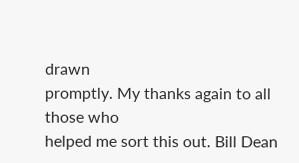drawn
promptly. My thanks again to all those who
helped me sort this out. Bill Dean